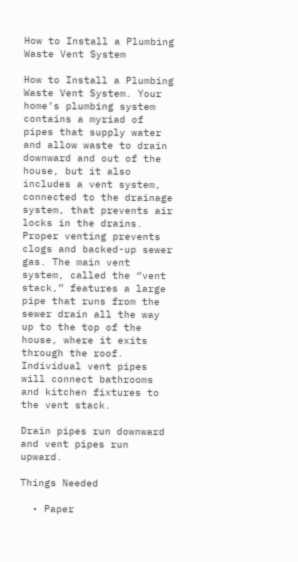How to Install a Plumbing Waste Vent System

How to Install a Plumbing Waste Vent System. Your home’s plumbing system contains a myriad of pipes that supply water and allow waste to drain downward and out of the house, but it also includes a vent system, connected to the drainage system, that prevents air locks in the drains. Proper venting prevents clogs and backed-up sewer gas. The main vent system, called the “vent stack,” features a large pipe that runs from the sewer drain all the way up to the top of the house, where it exits through the roof. Individual vent pipes will connect bathrooms and kitchen fixtures to the vent stack.

Drain pipes run downward and vent pipes run upward.

Things Needed

  • Paper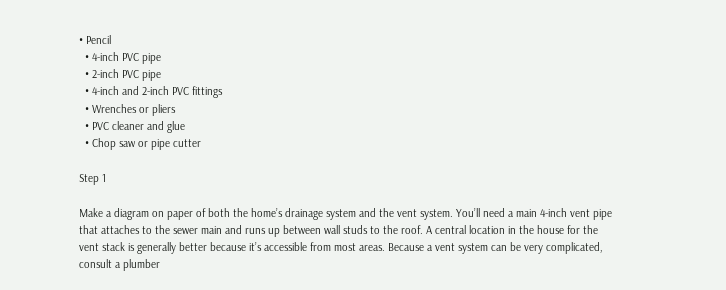• Pencil
  • 4-inch PVC pipe
  • 2-inch PVC pipe
  • 4-inch and 2-inch PVC fittings
  • Wrenches or pliers
  • PVC cleaner and glue
  • Chop saw or pipe cutter

Step 1

Make a diagram on paper of both the home’s drainage system and the vent system. You’ll need a main 4-inch vent pipe that attaches to the sewer main and runs up between wall studs to the roof. A central location in the house for the vent stack is generally better because it’s accessible from most areas. Because a vent system can be very complicated, consult a plumber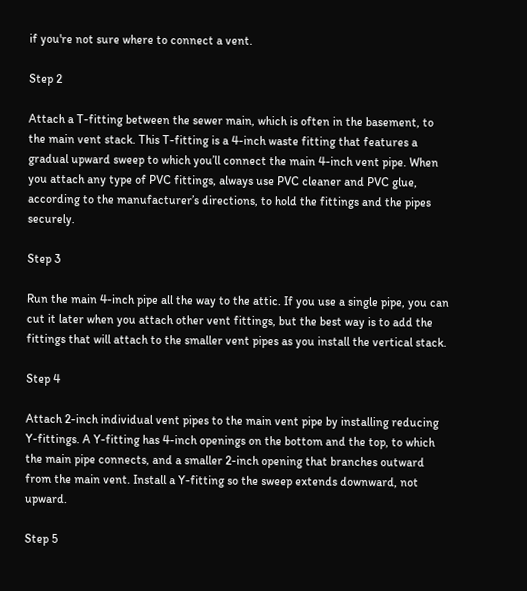if you're not sure where to connect a vent.

Step 2

Attach a T-fitting between the sewer main, which is often in the basement, to the main vent stack. This T-fitting is a 4-inch waste fitting that features a gradual upward sweep to which you’ll connect the main 4-inch vent pipe. When you attach any type of PVC fittings, always use PVC cleaner and PVC glue, according to the manufacturer’s directions, to hold the fittings and the pipes securely.

Step 3

Run the main 4-inch pipe all the way to the attic. If you use a single pipe, you can cut it later when you attach other vent fittings, but the best way is to add the fittings that will attach to the smaller vent pipes as you install the vertical stack.

Step 4

Attach 2-inch individual vent pipes to the main vent pipe by installing reducing Y-fittings. A Y-fitting has 4-inch openings on the bottom and the top, to which the main pipe connects, and a smaller 2-inch opening that branches outward from the main vent. Install a Y-fitting so the sweep extends downward, not upward.

Step 5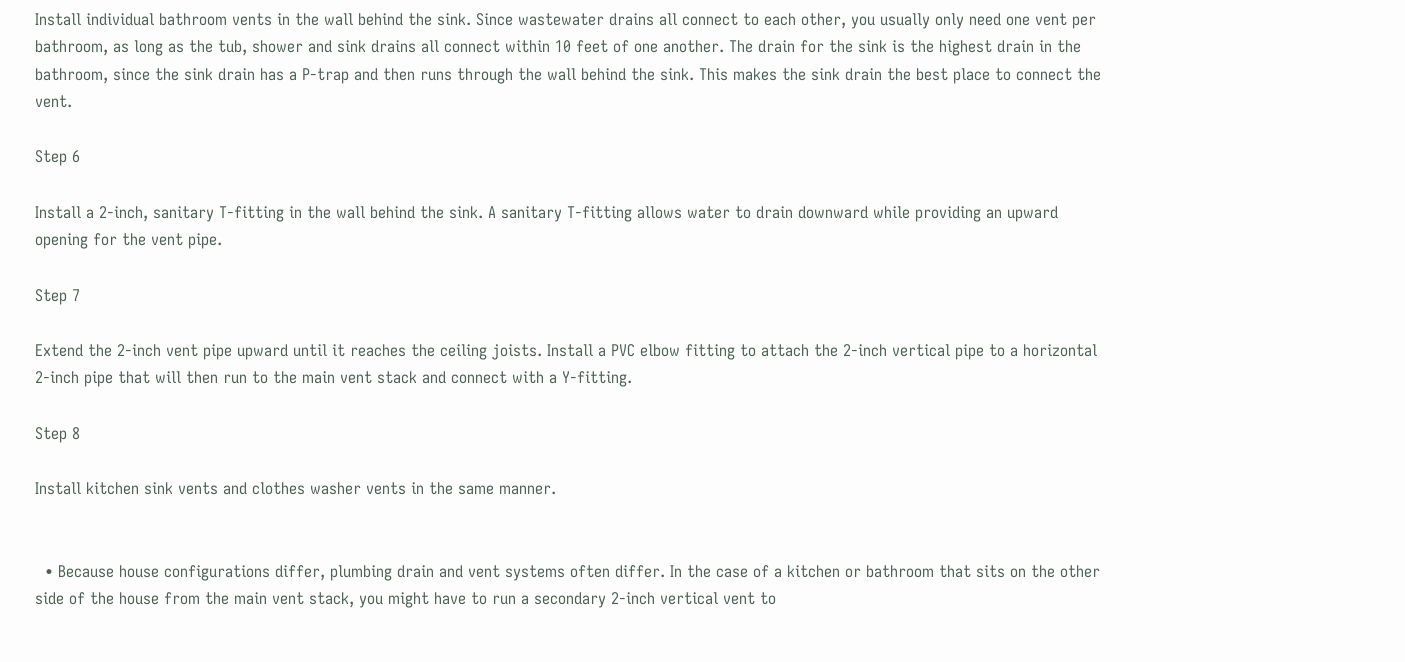Install individual bathroom vents in the wall behind the sink. Since wastewater drains all connect to each other, you usually only need one vent per bathroom, as long as the tub, shower and sink drains all connect within 10 feet of one another. The drain for the sink is the highest drain in the bathroom, since the sink drain has a P-trap and then runs through the wall behind the sink. This makes the sink drain the best place to connect the vent.

Step 6

Install a 2-inch, sanitary T-fitting in the wall behind the sink. A sanitary T-fitting allows water to drain downward while providing an upward opening for the vent pipe.

Step 7

Extend the 2-inch vent pipe upward until it reaches the ceiling joists. Install a PVC elbow fitting to attach the 2-inch vertical pipe to a horizontal 2-inch pipe that will then run to the main vent stack and connect with a Y-fitting.

Step 8

Install kitchen sink vents and clothes washer vents in the same manner.


  • Because house configurations differ, plumbing drain and vent systems often differ. In the case of a kitchen or bathroom that sits on the other side of the house from the main vent stack, you might have to run a secondary 2-inch vertical vent to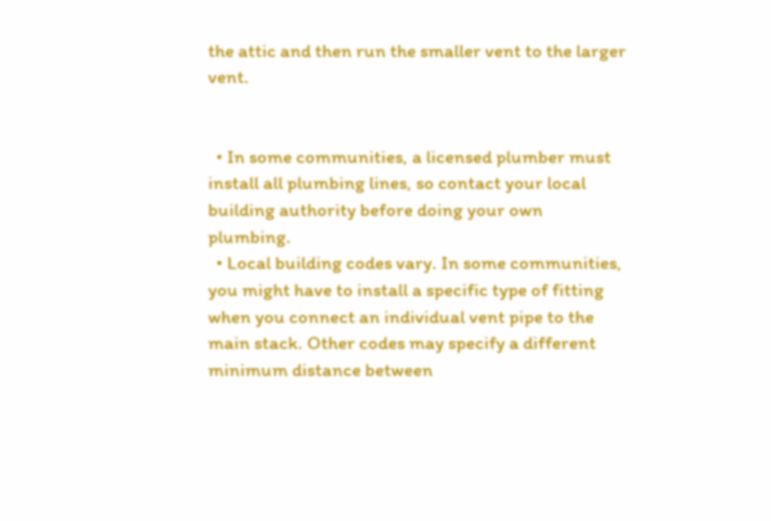the attic and then run the smaller vent to the larger vent.


  • In some communities, a licensed plumber must install all plumbing lines, so contact your local building authority before doing your own plumbing.
  • Local building codes vary. In some communities, you might have to install a specific type of fitting when you connect an individual vent pipe to the main stack. Other codes may specify a different minimum distance between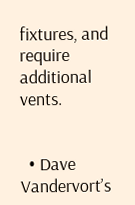fixtures, and require additional vents.


  • Dave Vandervort’s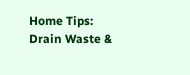Home Tips: Drain Waste &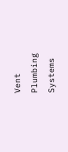Vent Plumbing Systems